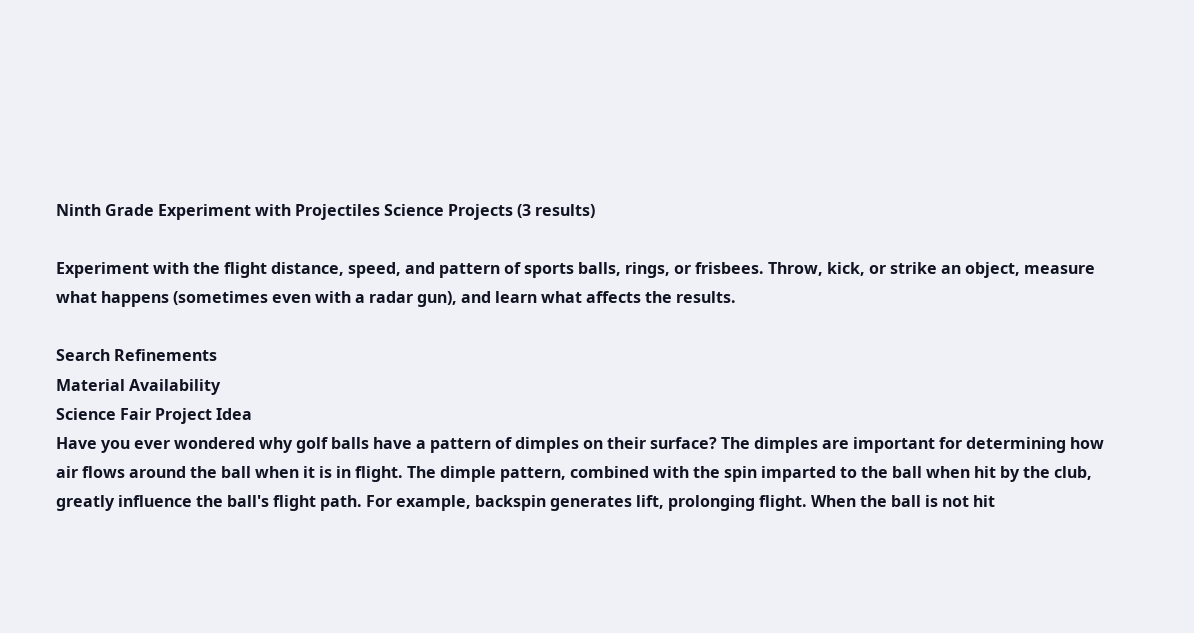Ninth Grade Experiment with Projectiles Science Projects (3 results)

Experiment with the flight distance, speed, and pattern of sports balls, rings, or frisbees. Throw, kick, or strike an object, measure what happens (sometimes even with a radar gun), and learn what affects the results.

Search Refinements
Material Availability
Science Fair Project Idea
Have you ever wondered why golf balls have a pattern of dimples on their surface? The dimples are important for determining how air flows around the ball when it is in flight. The dimple pattern, combined with the spin imparted to the ball when hit by the club, greatly influence the ball's flight path. For example, backspin generates lift, prolonging flight. When the ball is not hit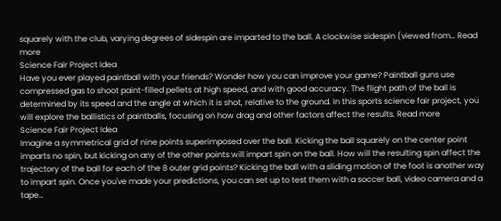squarely with the club, varying degrees of sidespin are imparted to the ball. A clockwise sidespin (viewed from… Read more
Science Fair Project Idea
Have you ever played paintball with your friends? Wonder how you can improve your game? Paintball guns use compressed gas to shoot paint-filled pellets at high speed, and with good accuracy. The flight path of the ball is determined by its speed and the angle at which it is shot, relative to the ground. In this sports science fair project, you will explore the ballistics of paintballs, focusing on how drag and other factors affect the results. Read more
Science Fair Project Idea
Imagine a symmetrical grid of nine points superimposed over the ball. Kicking the ball squarely on the center point imparts no spin, but kicking on any of the other points will impart spin on the ball. How will the resulting spin affect the trajectory of the ball for each of the 8 outer grid points? Kicking the ball with a sliding motion of the foot is another way to impart spin. Once you've made your predictions, you can set up to test them with a soccer ball, video camera and a tape…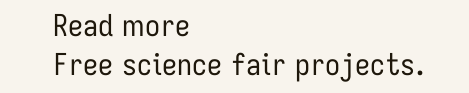Read more
Free science fair projects.